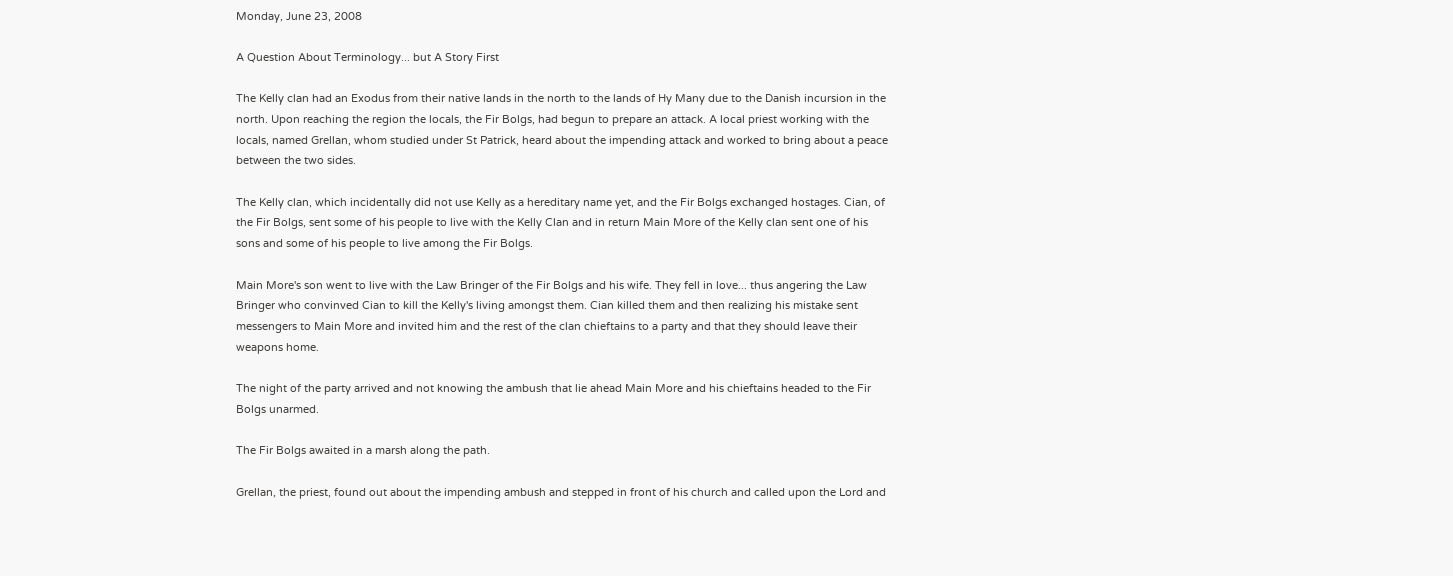Monday, June 23, 2008

A Question About Terminology... but A Story First

The Kelly clan had an Exodus from their native lands in the north to the lands of Hy Many due to the Danish incursion in the north. Upon reaching the region the locals, the Fir Bolgs, had begun to prepare an attack. A local priest working with the locals, named Grellan, whom studied under St Patrick, heard about the impending attack and worked to bring about a peace between the two sides.

The Kelly clan, which incidentally did not use Kelly as a hereditary name yet, and the Fir Bolgs exchanged hostages. Cian, of the Fir Bolgs, sent some of his people to live with the Kelly Clan and in return Main More of the Kelly clan sent one of his sons and some of his people to live among the Fir Bolgs.

Main More's son went to live with the Law Bringer of the Fir Bolgs and his wife. They fell in love... thus angering the Law Bringer who convinved Cian to kill the Kelly's living amongst them. Cian killed them and then realizing his mistake sent messengers to Main More and invited him and the rest of the clan chieftains to a party and that they should leave their weapons home.

The night of the party arrived and not knowing the ambush that lie ahead Main More and his chieftains headed to the Fir Bolgs unarmed.

The Fir Bolgs awaited in a marsh along the path.

Grellan, the priest, found out about the impending ambush and stepped in front of his church and called upon the Lord and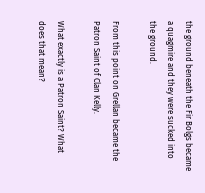the ground beneath the Fir Bolgs became a quagmire and they were sucked into the ground.

From this point on Grellan became the Patron Saint of Clan Kelly.

What exactly is a Patron Saint? What does that mean?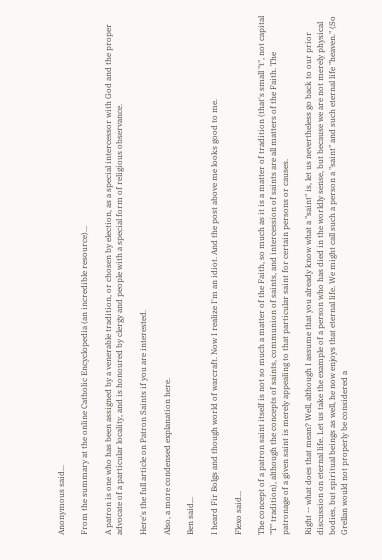Anonymous said...

From the summary at the online Catholic Encyclopedia (an incredible resource)...

A patron is one who has been assigned by a venerable tradition, or chosen by election, as a special intercessor with God and the proper advocate of a particular locality, and is honoured by clergy and people with a special form of religious observance.

Here's the full article on Patron Saints if you are interested.

Also, a more condensed explanation here.

Ben said...

I heard Fir Bolgs and though world of warcraft. Now I realize I'm an idiot. And the post above me looks good to me.

Flexo said...

The concept of a patron saint itself is not so much a matter of the Faith, so much as it is a matter of tradition (that's small "t", not capital "T" tradition), although the concepts of saints, communion of saints, and intercession of saints are all matters of the Faith. The patronage of a given saint is merely appealing to that particular saint for certain persons or causes.

Right -- what does that mean? Well, although I assume that you already know what a "saint" is, let us nevertheless go back to our prior discussion on eternal life. Let us take the example of a person who has died in the worldly sense, but because we are not merely physical bodies, but spiritual beings as well, he now enjoys that eternal life. We might call such a person a "saint" and such eternal life "heaven." (So Grellan would not properly be considered a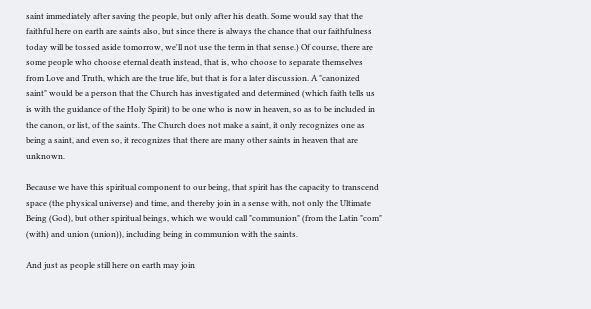saint immediately after saving the people, but only after his death. Some would say that the faithful here on earth are saints also, but since there is always the chance that our faithfulness today will be tossed aside tomorrow, we'll not use the term in that sense.) Of course, there are some people who choose eternal death instead, that is, who choose to separate themselves from Love and Truth, which are the true life, but that is for a later discussion. A "canonized saint" would be a person that the Church has investigated and determined (which faith tells us is with the guidance of the Holy Spirit) to be one who is now in heaven, so as to be included in the canon, or list, of the saints. The Church does not make a saint, it only recognizes one as being a saint, and even so, it recognizes that there are many other saints in heaven that are unknown.

Because we have this spiritual component to our being, that spirit has the capacity to transcend space (the physical universe) and time, and thereby join in a sense with, not only the Ultimate Being (God), but other spiritual beings, which we would call "communion" (from the Latin "com" (with) and union (union)), including being in communion with the saints.

And just as people still here on earth may join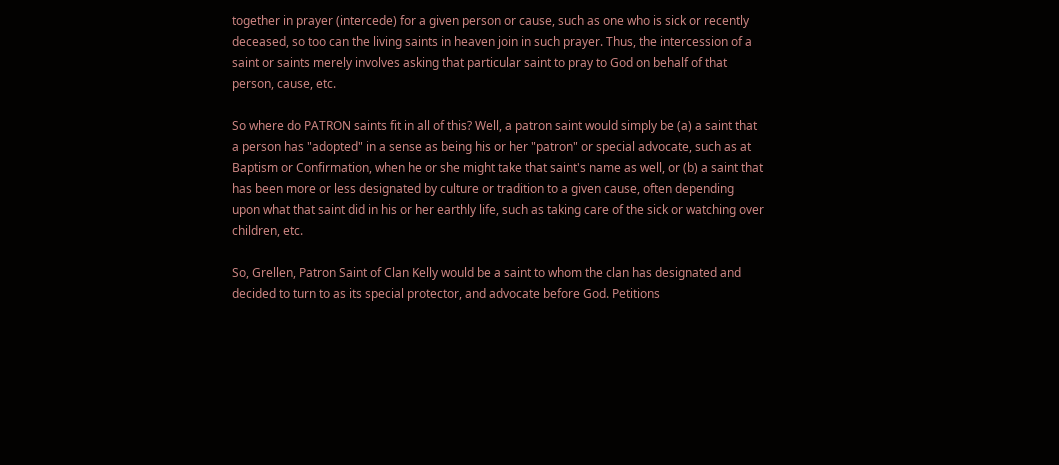together in prayer (intercede) for a given person or cause, such as one who is sick or recently deceased, so too can the living saints in heaven join in such prayer. Thus, the intercession of a saint or saints merely involves asking that particular saint to pray to God on behalf of that person, cause, etc.

So where do PATRON saints fit in all of this? Well, a patron saint would simply be (a) a saint that a person has "adopted" in a sense as being his or her "patron" or special advocate, such as at Baptism or Confirmation, when he or she might take that saint's name as well, or (b) a saint that has been more or less designated by culture or tradition to a given cause, often depending upon what that saint did in his or her earthly life, such as taking care of the sick or watching over children, etc.

So, Grellen, Patron Saint of Clan Kelly would be a saint to whom the clan has designated and decided to turn to as its special protector, and advocate before God. Petitions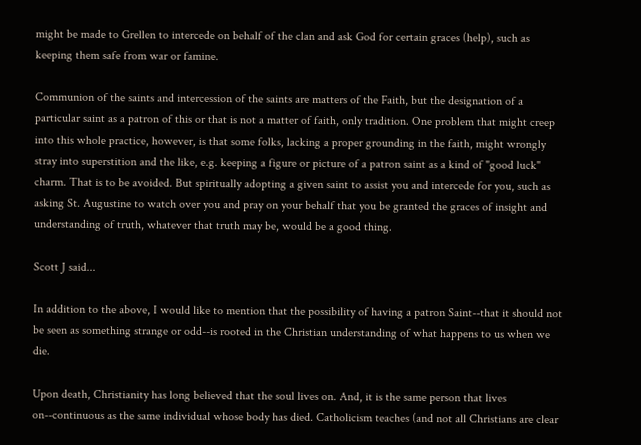might be made to Grellen to intercede on behalf of the clan and ask God for certain graces (help), such as keeping them safe from war or famine.

Communion of the saints and intercession of the saints are matters of the Faith, but the designation of a particular saint as a patron of this or that is not a matter of faith, only tradition. One problem that might creep into this whole practice, however, is that some folks, lacking a proper grounding in the faith, might wrongly stray into superstition and the like, e.g. keeping a figure or picture of a patron saint as a kind of "good luck" charm. That is to be avoided. But spiritually adopting a given saint to assist you and intercede for you, such as asking St. Augustine to watch over you and pray on your behalf that you be granted the graces of insight and understanding of truth, whatever that truth may be, would be a good thing.

Scott J said...

In addition to the above, I would like to mention that the possibility of having a patron Saint--that it should not be seen as something strange or odd--is rooted in the Christian understanding of what happens to us when we die.

Upon death, Christianity has long believed that the soul lives on. And, it is the same person that lives on--continuous as the same individual whose body has died. Catholicism teaches (and not all Christians are clear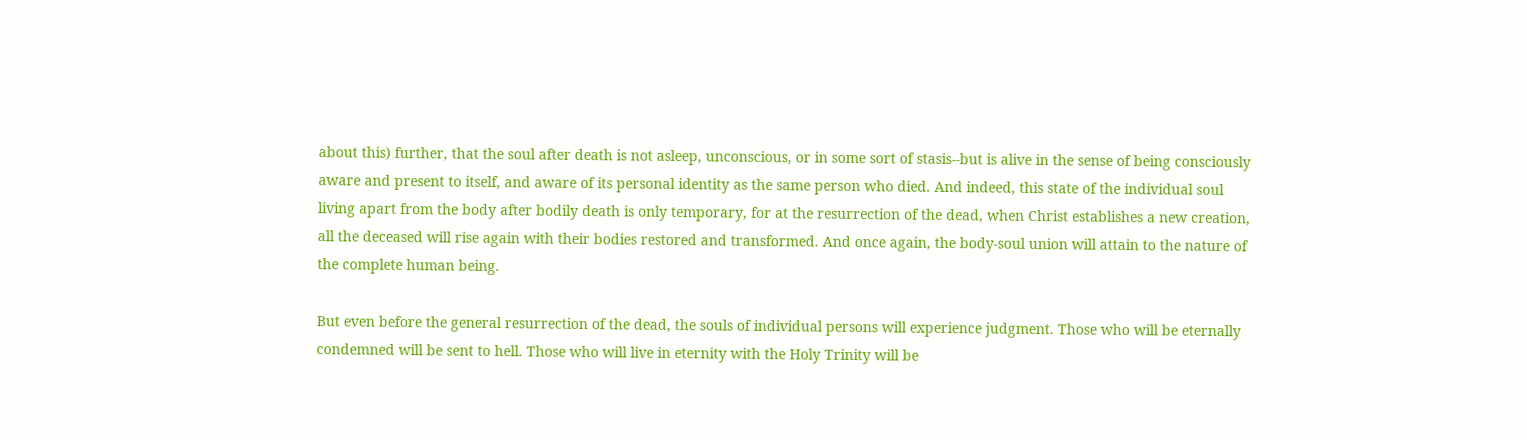about this) further, that the soul after death is not asleep, unconscious, or in some sort of stasis--but is alive in the sense of being consciously aware and present to itself, and aware of its personal identity as the same person who died. And indeed, this state of the individual soul living apart from the body after bodily death is only temporary, for at the resurrection of the dead, when Christ establishes a new creation, all the deceased will rise again with their bodies restored and transformed. And once again, the body-soul union will attain to the nature of the complete human being.

But even before the general resurrection of the dead, the souls of individual persons will experience judgment. Those who will be eternally condemned will be sent to hell. Those who will live in eternity with the Holy Trinity will be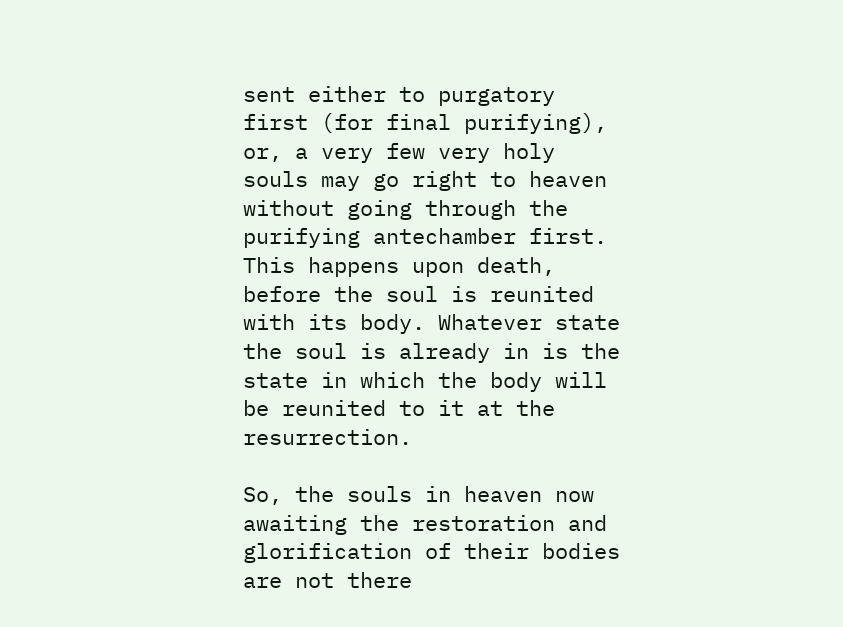sent either to purgatory first (for final purifying), or, a very few very holy souls may go right to heaven without going through the purifying antechamber first. This happens upon death, before the soul is reunited with its body. Whatever state the soul is already in is the state in which the body will be reunited to it at the resurrection.

So, the souls in heaven now awaiting the restoration and glorification of their bodies are not there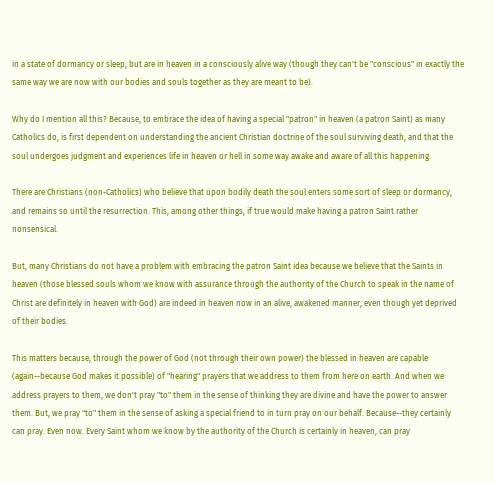in a state of dormancy or sleep, but are in heaven in a consciously alive way (though they can't be "conscious" in exactly the same way we are now with our bodies and souls together as they are meant to be).

Why do I mention all this? Because, to embrace the idea of having a special "patron" in heaven (a patron Saint) as many Catholics do, is first dependent on understanding the ancient Christian doctrine of the soul surviving death, and that the soul undergoes judgment and experiences life in heaven or hell in some way awake and aware of all this happening.

There are Christians (non-Catholics) who believe that upon bodily death the soul enters some sort of sleep or dormancy, and remains so until the resurrection. This, among other things, if true would make having a patron Saint rather nonsensical.

But, many Christians do not have a problem with embracing the patron Saint idea because we believe that the Saints in heaven (those blessed souls whom we know with assurance through the authority of the Church to speak in the name of Christ are definitely in heaven with God) are indeed in heaven now in an alive, awakened manner, even though yet deprived of their bodies.

This matters because, through the power of God (not through their own power) the blessed in heaven are capable (again--because God makes it possible) of "hearing" prayers that we address to them from here on earth. And when we address prayers to them, we don't pray "to" them in the sense of thinking they are divine and have the power to answer them. But, we pray "to" them in the sense of asking a special friend to in turn pray on our behalf. Because--they certainly can pray. Even now. Every Saint whom we know by the authority of the Church is certainly in heaven, can pray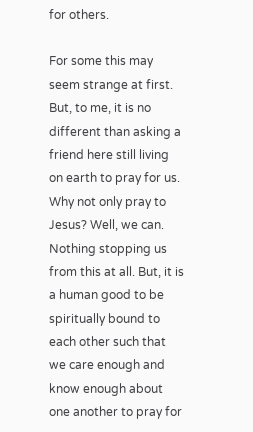for others.

For some this may seem strange at first. But, to me, it is no different than asking a friend here still living on earth to pray for us. Why not only pray to Jesus? Well, we can. Nothing stopping us from this at all. But, it is a human good to be spiritually bound to each other such that we care enough and know enough about one another to pray for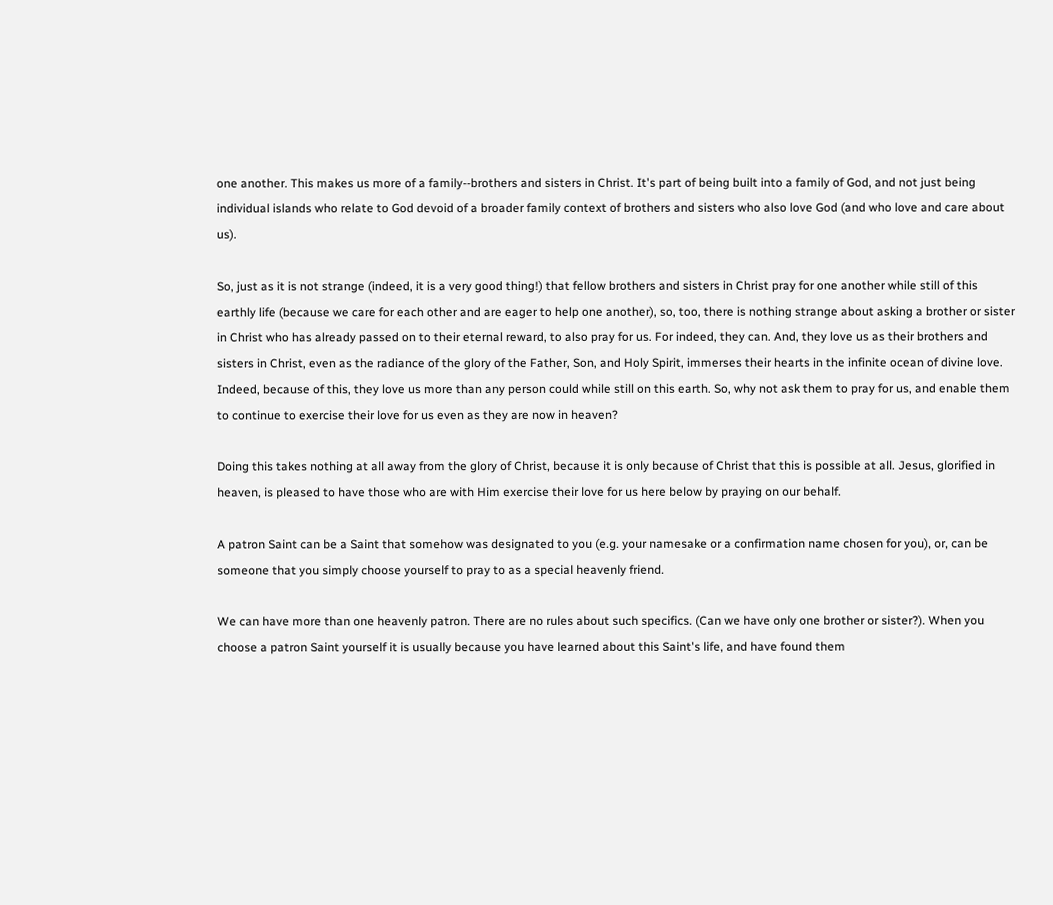one another. This makes us more of a family--brothers and sisters in Christ. It's part of being built into a family of God, and not just being individual islands who relate to God devoid of a broader family context of brothers and sisters who also love God (and who love and care about us).

So, just as it is not strange (indeed, it is a very good thing!) that fellow brothers and sisters in Christ pray for one another while still of this earthly life (because we care for each other and are eager to help one another), so, too, there is nothing strange about asking a brother or sister in Christ who has already passed on to their eternal reward, to also pray for us. For indeed, they can. And, they love us as their brothers and sisters in Christ, even as the radiance of the glory of the Father, Son, and Holy Spirit, immerses their hearts in the infinite ocean of divine love. Indeed, because of this, they love us more than any person could while still on this earth. So, why not ask them to pray for us, and enable them to continue to exercise their love for us even as they are now in heaven?

Doing this takes nothing at all away from the glory of Christ, because it is only because of Christ that this is possible at all. Jesus, glorified in heaven, is pleased to have those who are with Him exercise their love for us here below by praying on our behalf.

A patron Saint can be a Saint that somehow was designated to you (e.g. your namesake or a confirmation name chosen for you), or, can be someone that you simply choose yourself to pray to as a special heavenly friend.

We can have more than one heavenly patron. There are no rules about such specifics. (Can we have only one brother or sister?). When you choose a patron Saint yourself it is usually because you have learned about this Saint's life, and have found them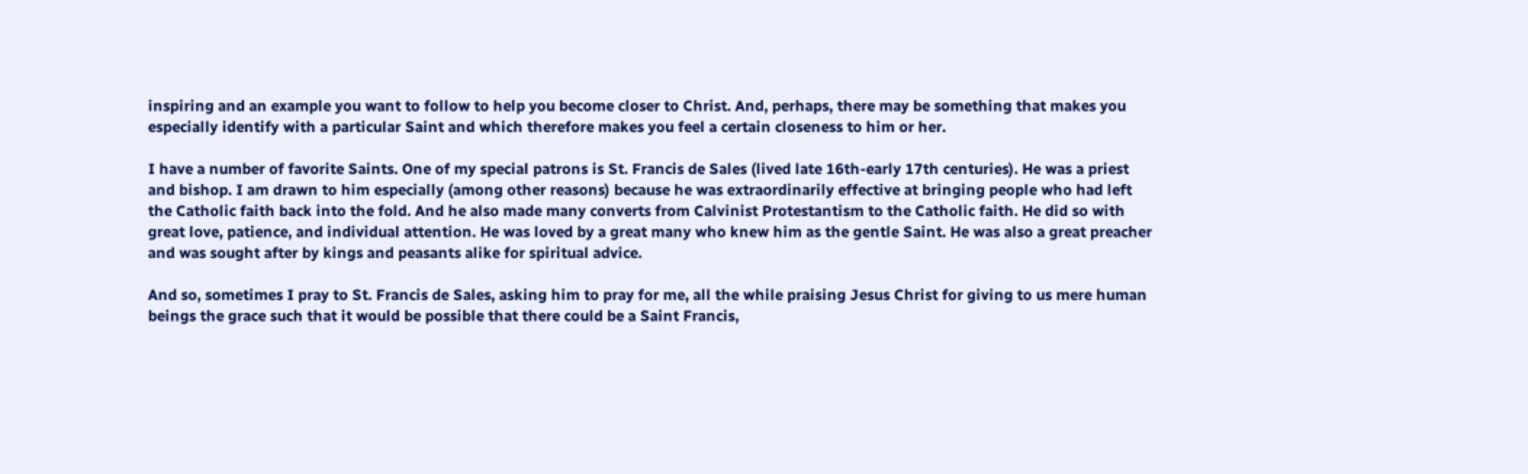inspiring and an example you want to follow to help you become closer to Christ. And, perhaps, there may be something that makes you especially identify with a particular Saint and which therefore makes you feel a certain closeness to him or her.

I have a number of favorite Saints. One of my special patrons is St. Francis de Sales (lived late 16th-early 17th centuries). He was a priest and bishop. I am drawn to him especially (among other reasons) because he was extraordinarily effective at bringing people who had left the Catholic faith back into the fold. And he also made many converts from Calvinist Protestantism to the Catholic faith. He did so with great love, patience, and individual attention. He was loved by a great many who knew him as the gentle Saint. He was also a great preacher and was sought after by kings and peasants alike for spiritual advice.

And so, sometimes I pray to St. Francis de Sales, asking him to pray for me, all the while praising Jesus Christ for giving to us mere human beings the grace such that it would be possible that there could be a Saint Francis,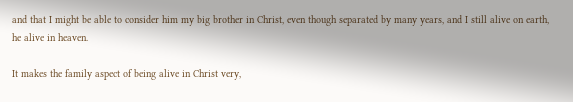and that I might be able to consider him my big brother in Christ, even though separated by many years, and I still alive on earth, he alive in heaven.

It makes the family aspect of being alive in Christ very,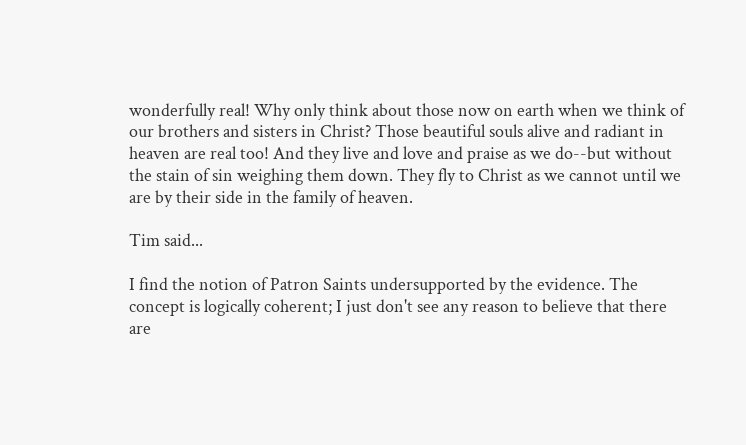wonderfully real! Why only think about those now on earth when we think of our brothers and sisters in Christ? Those beautiful souls alive and radiant in heaven are real too! And they live and love and praise as we do--but without the stain of sin weighing them down. They fly to Christ as we cannot until we are by their side in the family of heaven.

Tim said...

I find the notion of Patron Saints undersupported by the evidence. The concept is logically coherent; I just don't see any reason to believe that there are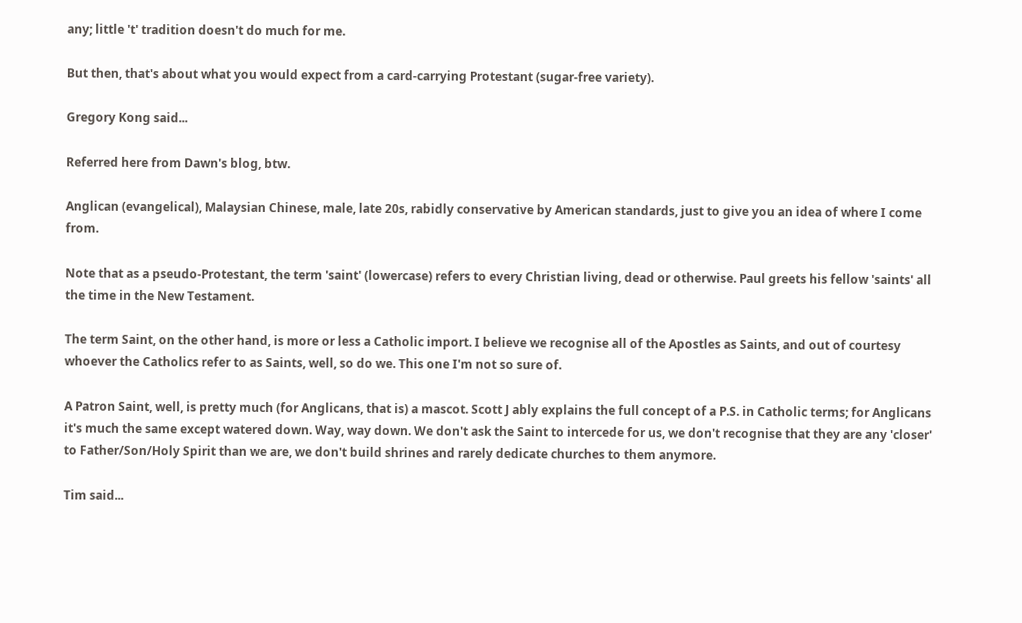any; little 't' tradition doesn't do much for me.

But then, that's about what you would expect from a card-carrying Protestant (sugar-free variety).

Gregory Kong said...

Referred here from Dawn's blog, btw.

Anglican (evangelical), Malaysian Chinese, male, late 20s, rabidly conservative by American standards, just to give you an idea of where I come from.

Note that as a pseudo-Protestant, the term 'saint' (lowercase) refers to every Christian living, dead or otherwise. Paul greets his fellow 'saints' all the time in the New Testament.

The term Saint, on the other hand, is more or less a Catholic import. I believe we recognise all of the Apostles as Saints, and out of courtesy whoever the Catholics refer to as Saints, well, so do we. This one I'm not so sure of.

A Patron Saint, well, is pretty much (for Anglicans, that is) a mascot. Scott J ably explains the full concept of a P.S. in Catholic terms; for Anglicans it's much the same except watered down. Way, way down. We don't ask the Saint to intercede for us, we don't recognise that they are any 'closer' to Father/Son/Holy Spirit than we are, we don't build shrines and rarely dedicate churches to them anymore.

Tim said...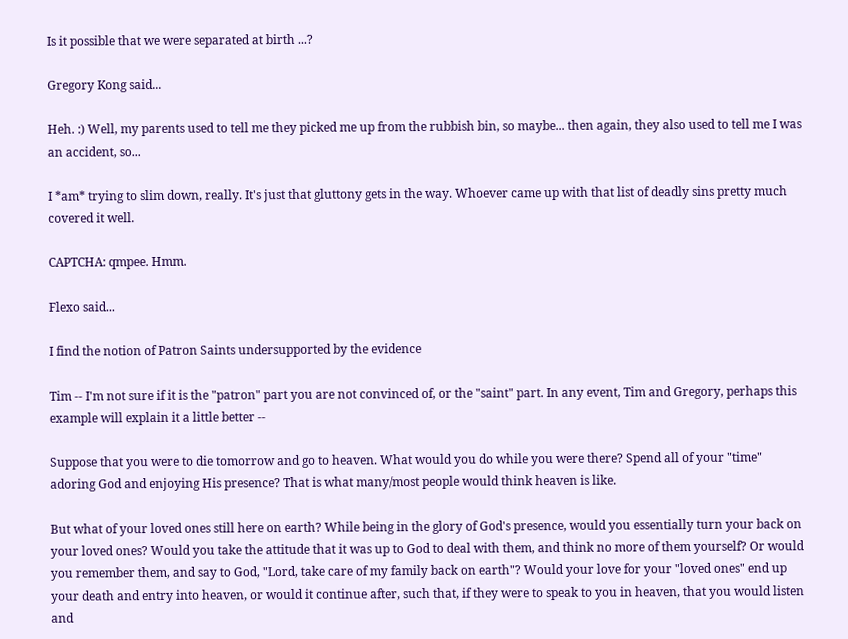Is it possible that we were separated at birth ...?

Gregory Kong said...

Heh. :) Well, my parents used to tell me they picked me up from the rubbish bin, so maybe... then again, they also used to tell me I was an accident, so...

I *am* trying to slim down, really. It's just that gluttony gets in the way. Whoever came up with that list of deadly sins pretty much covered it well.

CAPTCHA: qmpee. Hmm.

Flexo said...

I find the notion of Patron Saints undersupported by the evidence

Tim -- I'm not sure if it is the "patron" part you are not convinced of, or the "saint" part. In any event, Tim and Gregory, perhaps this example will explain it a little better --

Suppose that you were to die tomorrow and go to heaven. What would you do while you were there? Spend all of your "time" adoring God and enjoying His presence? That is what many/most people would think heaven is like.

But what of your loved ones still here on earth? While being in the glory of God's presence, would you essentially turn your back on your loved ones? Would you take the attitude that it was up to God to deal with them, and think no more of them yourself? Or would you remember them, and say to God, "Lord, take care of my family back on earth"? Would your love for your "loved ones" end up your death and entry into heaven, or would it continue after, such that, if they were to speak to you in heaven, that you would listen and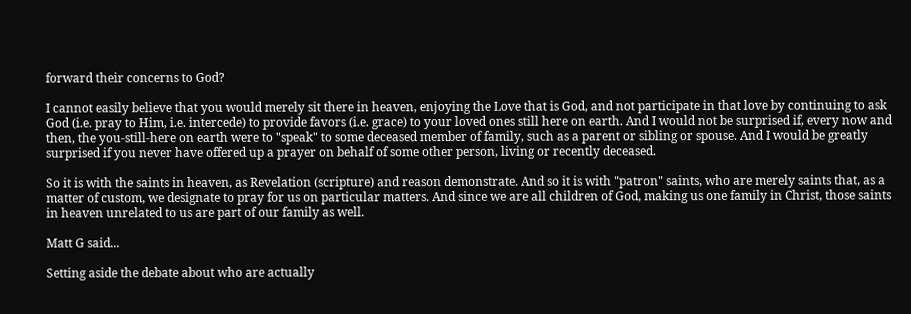forward their concerns to God?

I cannot easily believe that you would merely sit there in heaven, enjoying the Love that is God, and not participate in that love by continuing to ask God (i.e. pray to Him, i.e. intercede) to provide favors (i.e. grace) to your loved ones still here on earth. And I would not be surprised if, every now and then, the you-still-here on earth were to "speak" to some deceased member of family, such as a parent or sibling or spouse. And I would be greatly surprised if you never have offered up a prayer on behalf of some other person, living or recently deceased.

So it is with the saints in heaven, as Revelation (scripture) and reason demonstrate. And so it is with "patron" saints, who are merely saints that, as a matter of custom, we designate to pray for us on particular matters. And since we are all children of God, making us one family in Christ, those saints in heaven unrelated to us are part of our family as well.

Matt G said...

Setting aside the debate about who are actually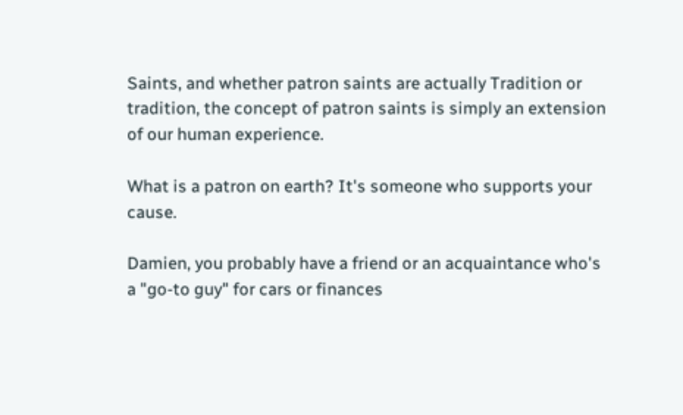Saints, and whether patron saints are actually Tradition or tradition, the concept of patron saints is simply an extension of our human experience.

What is a patron on earth? It's someone who supports your cause.

Damien, you probably have a friend or an acquaintance who's a "go-to guy" for cars or finances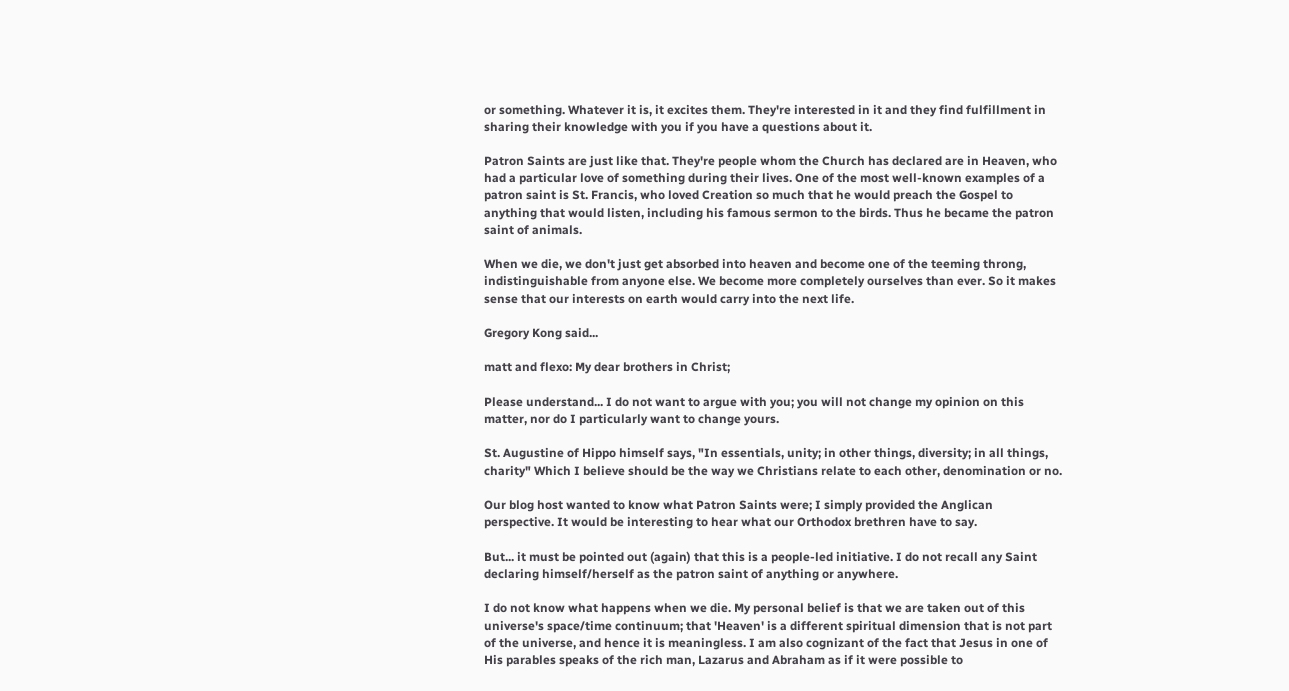or something. Whatever it is, it excites them. They're interested in it and they find fulfillment in sharing their knowledge with you if you have a questions about it.

Patron Saints are just like that. They're people whom the Church has declared are in Heaven, who had a particular love of something during their lives. One of the most well-known examples of a patron saint is St. Francis, who loved Creation so much that he would preach the Gospel to anything that would listen, including his famous sermon to the birds. Thus he became the patron saint of animals.

When we die, we don't just get absorbed into heaven and become one of the teeming throng, indistinguishable from anyone else. We become more completely ourselves than ever. So it makes sense that our interests on earth would carry into the next life.

Gregory Kong said...

matt and flexo: My dear brothers in Christ;

Please understand... I do not want to argue with you; you will not change my opinion on this matter, nor do I particularly want to change yours.

St. Augustine of Hippo himself says, "In essentials, unity; in other things, diversity; in all things, charity" Which I believe should be the way we Christians relate to each other, denomination or no.

Our blog host wanted to know what Patron Saints were; I simply provided the Anglican perspective. It would be interesting to hear what our Orthodox brethren have to say.

But... it must be pointed out (again) that this is a people-led initiative. I do not recall any Saint declaring himself/herself as the patron saint of anything or anywhere.

I do not know what happens when we die. My personal belief is that we are taken out of this universe's space/time continuum; that 'Heaven' is a different spiritual dimension that is not part of the universe, and hence it is meaningless. I am also cognizant of the fact that Jesus in one of His parables speaks of the rich man, Lazarus and Abraham as if it were possible to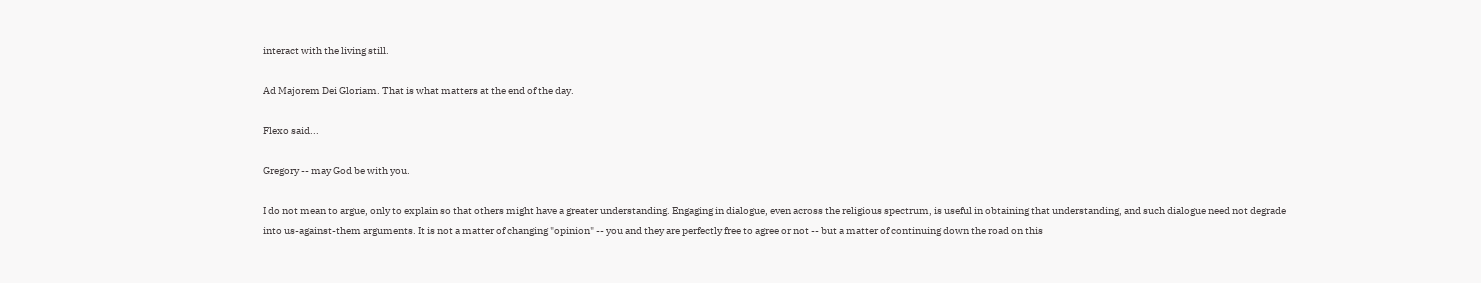interact with the living still.

Ad Majorem Dei Gloriam. That is what matters at the end of the day.

Flexo said...

Gregory -- may God be with you.

I do not mean to argue, only to explain so that others might have a greater understanding. Engaging in dialogue, even across the religious spectrum, is useful in obtaining that understanding, and such dialogue need not degrade into us-against-them arguments. It is not a matter of changing "opinion" -- you and they are perfectly free to agree or not -- but a matter of continuing down the road on this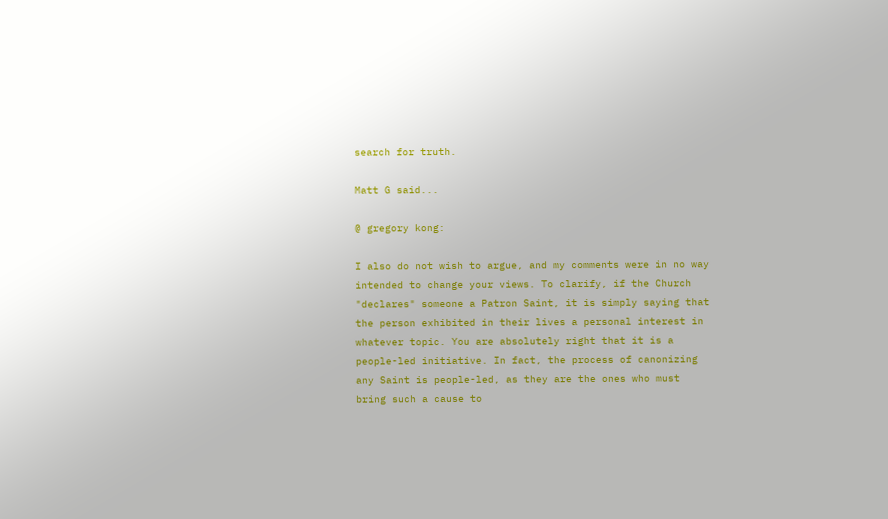search for truth.

Matt G said...

@ gregory kong:

I also do not wish to argue, and my comments were in no way intended to change your views. To clarify, if the Church "declares" someone a Patron Saint, it is simply saying that the person exhibited in their lives a personal interest in whatever topic. You are absolutely right that it is a people-led initiative. In fact, the process of canonizing any Saint is people-led, as they are the ones who must bring such a cause to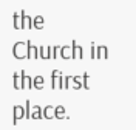the Church in the first place.